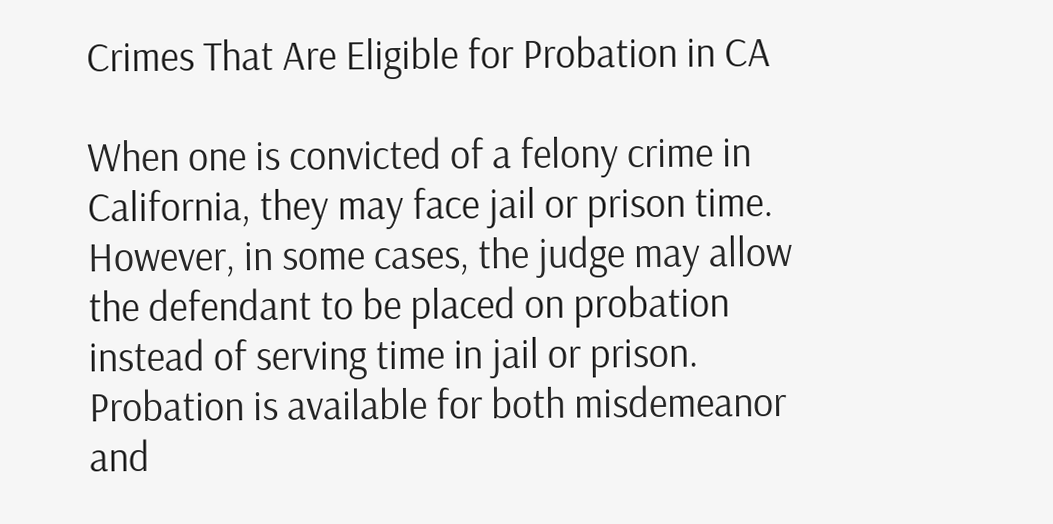Crimes That Are Eligible for Probation in CA

When one is convicted of a felony crime in California, they may face jail or prison time. However, in some cases, the judge may allow the defendant to be placed on probation instead of serving time in jail or prison. Probation is available for both misdemeanor and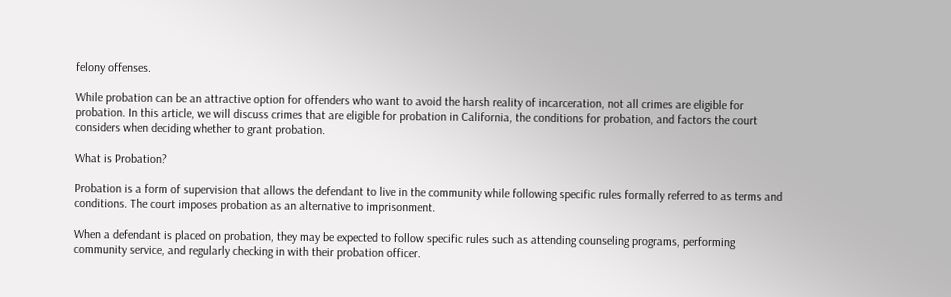felony offenses.

While probation can be an attractive option for offenders who want to avoid the harsh reality of incarceration, not all crimes are eligible for probation. In this article, we will discuss crimes that are eligible for probation in California, the conditions for probation, and factors the court considers when deciding whether to grant probation.

What is Probation?

Probation is a form of supervision that allows the defendant to live in the community while following specific rules formally referred to as terms and conditions. The court imposes probation as an alternative to imprisonment.

When a defendant is placed on probation, they may be expected to follow specific rules such as attending counseling programs, performing community service, and regularly checking in with their probation officer.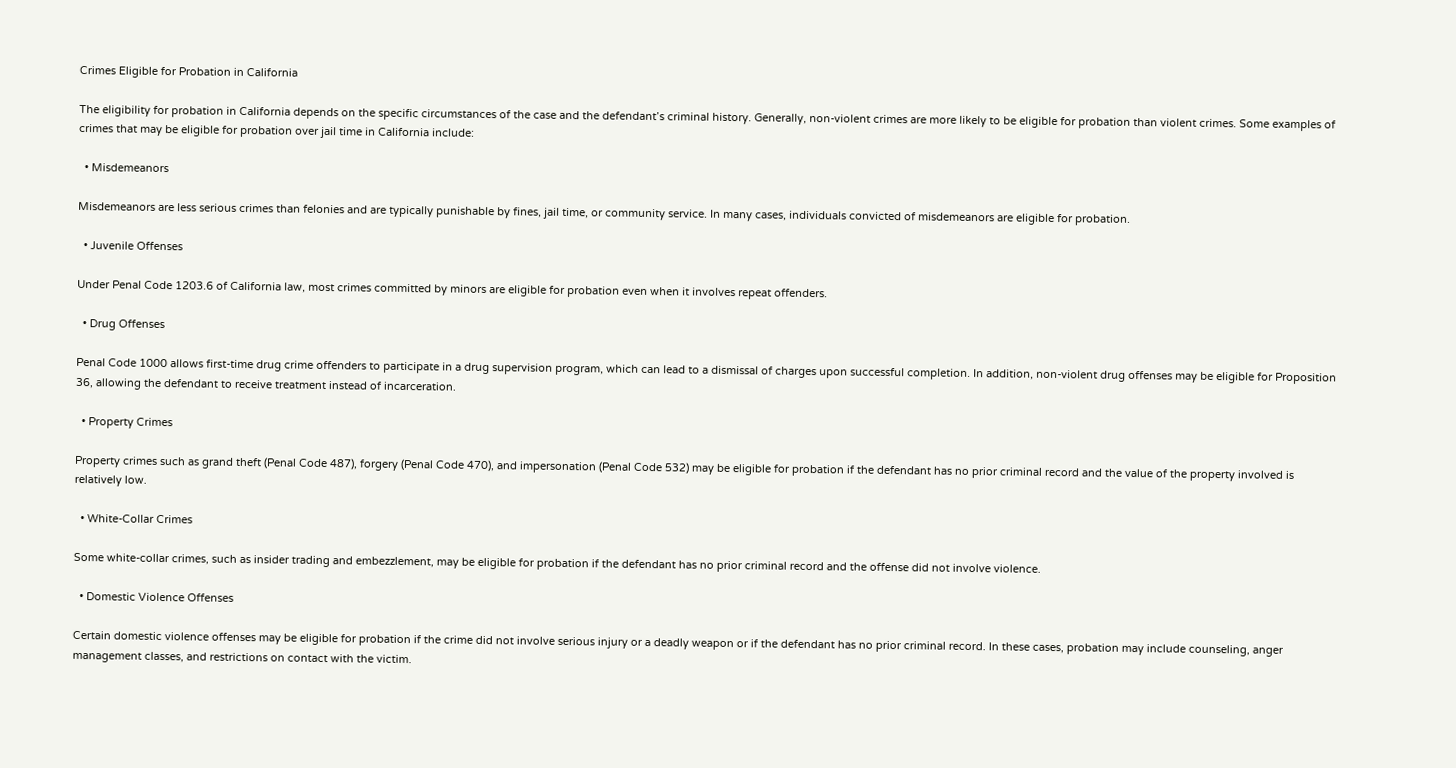Crimes Eligible for Probation in California

The eligibility for probation in California depends on the specific circumstances of the case and the defendant’s criminal history. Generally, non-violent crimes are more likely to be eligible for probation than violent crimes. Some examples of crimes that may be eligible for probation over jail time in California include:

  • Misdemeanors

Misdemeanors are less serious crimes than felonies and are typically punishable by fines, jail time, or community service. In many cases, individuals convicted of misdemeanors are eligible for probation.

  • Juvenile Offenses

Under Penal Code 1203.6 of California law, most crimes committed by minors are eligible for probation even when it involves repeat offenders.

  • Drug Offenses

Penal Code 1000 allows first-time drug crime offenders to participate in a drug supervision program, which can lead to a dismissal of charges upon successful completion. In addition, non-violent drug offenses may be eligible for Proposition 36, allowing the defendant to receive treatment instead of incarceration.

  • Property Crimes

Property crimes such as grand theft (Penal Code 487), forgery (Penal Code 470), and impersonation (Penal Code 532) may be eligible for probation if the defendant has no prior criminal record and the value of the property involved is relatively low.

  • White-Collar Crimes

Some white-collar crimes, such as insider trading and embezzlement, may be eligible for probation if the defendant has no prior criminal record and the offense did not involve violence.

  • Domestic Violence Offenses

Certain domestic violence offenses may be eligible for probation if the crime did not involve serious injury or a deadly weapon or if the defendant has no prior criminal record. In these cases, probation may include counseling, anger management classes, and restrictions on contact with the victim.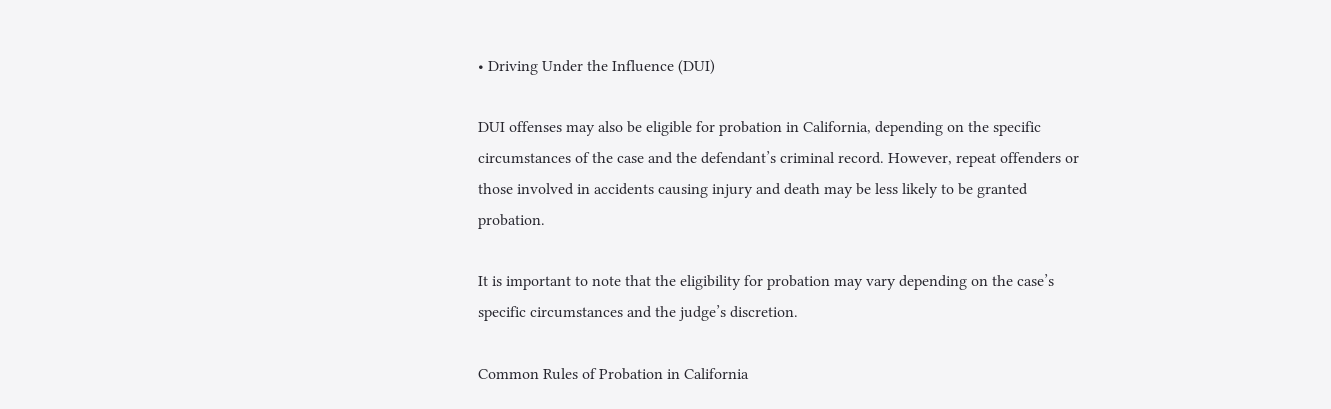• Driving Under the Influence (DUI)

DUI offenses may also be eligible for probation in California, depending on the specific circumstances of the case and the defendant’s criminal record. However, repeat offenders or those involved in accidents causing injury and death may be less likely to be granted probation.

It is important to note that the eligibility for probation may vary depending on the case’s specific circumstances and the judge’s discretion.

Common Rules of Probation in California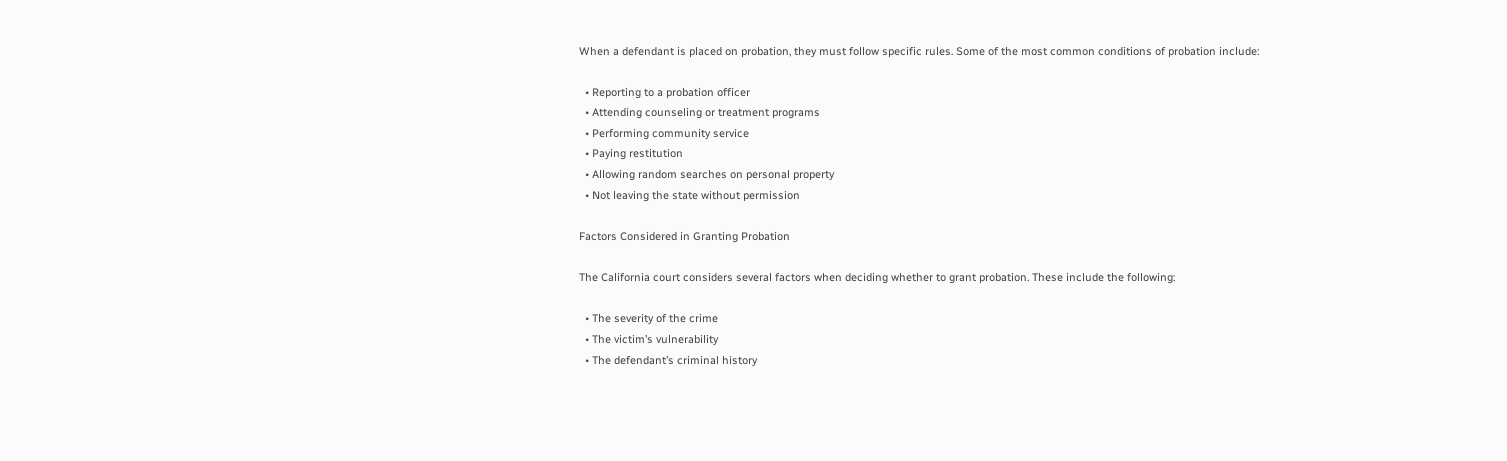When a defendant is placed on probation, they must follow specific rules. Some of the most common conditions of probation include:

  • Reporting to a probation officer
  • Attending counseling or treatment programs
  • Performing community service
  • Paying restitution
  • Allowing random searches on personal property
  • Not leaving the state without permission

Factors Considered in Granting Probation

The California court considers several factors when deciding whether to grant probation. These include the following:

  • The severity of the crime
  • The victim’s vulnerability
  • The defendant’s criminal history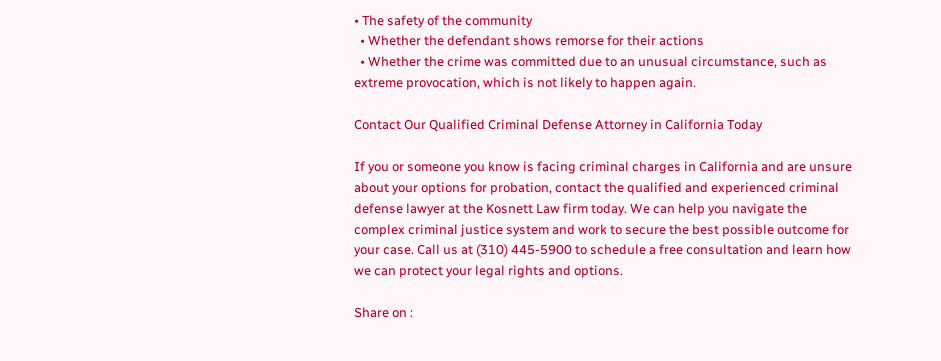• The safety of the community
  • Whether the defendant shows remorse for their actions
  • Whether the crime was committed due to an unusual circumstance, such as extreme provocation, which is not likely to happen again.

Contact Our Qualified Criminal Defense Attorney in California Today

If you or someone you know is facing criminal charges in California and are unsure about your options for probation, contact the qualified and experienced criminal defense lawyer at the Kosnett Law firm today. We can help you navigate the complex criminal justice system and work to secure the best possible outcome for your case. Call us at (310) 445-5900 to schedule a free consultation and learn how we can protect your legal rights and options.

Share on :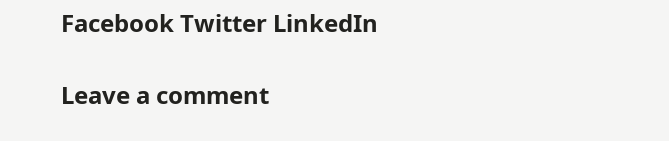Facebook Twitter LinkedIn

Leave a comment